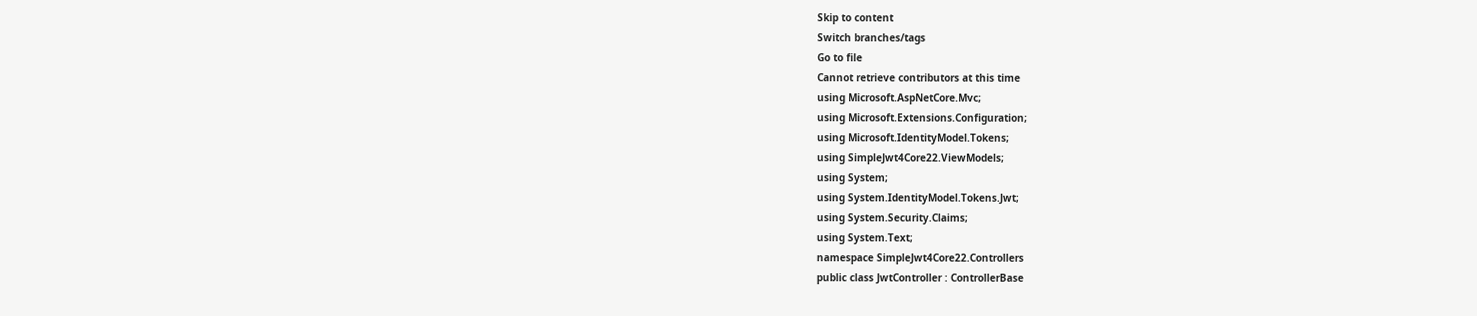Skip to content
Switch branches/tags
Go to file
Cannot retrieve contributors at this time
using Microsoft.AspNetCore.Mvc;
using Microsoft.Extensions.Configuration;
using Microsoft.IdentityModel.Tokens;
using SimpleJwt4Core22.ViewModels;
using System;
using System.IdentityModel.Tokens.Jwt;
using System.Security.Claims;
using System.Text;
namespace SimpleJwt4Core22.Controllers
public class JwtController : ControllerBase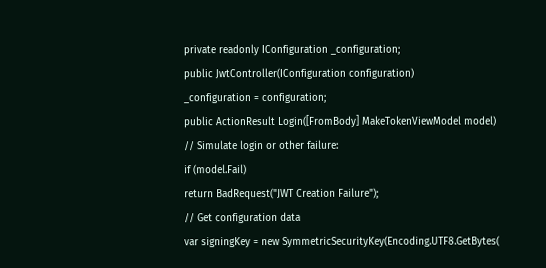private readonly IConfiguration _configuration;
public JwtController(IConfiguration configuration)
_configuration = configuration;
public ActionResult Login([FromBody] MakeTokenViewModel model)
// Simulate login or other failure:
if (model.Fail)
return BadRequest("JWT Creation Failure");
// Get configuration data
var signingKey = new SymmetricSecurityKey(Encoding.UTF8.GetBytes(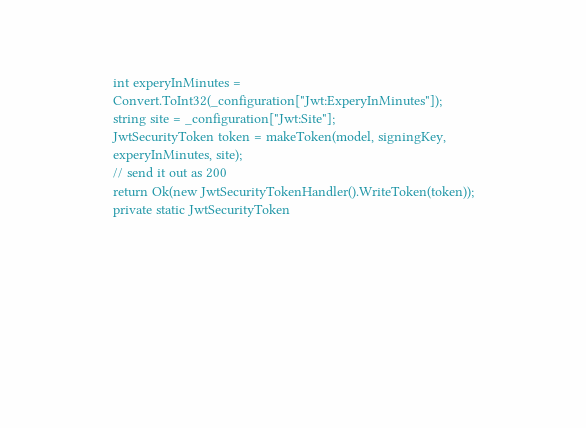int experyInMinutes = Convert.ToInt32(_configuration["Jwt:ExperyInMinutes"]);
string site = _configuration["Jwt:Site"];
JwtSecurityToken token = makeToken(model, signingKey, experyInMinutes, site);
// send it out as 200
return Ok(new JwtSecurityTokenHandler().WriteToken(token));
private static JwtSecurityToken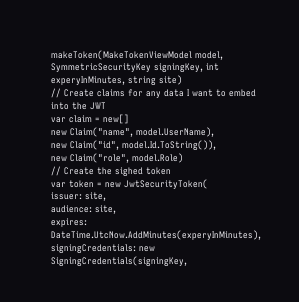makeToken(MakeTokenViewModel model, SymmetricSecurityKey signingKey, int experyInMinutes, string site)
// Create claims for any data I want to embed into the JWT
var claim = new[]
new Claim("name", model.UserName),
new Claim("id", model.Id.ToString()),
new Claim("role", model.Role)
// Create the sighed token
var token = new JwtSecurityToken(
issuer: site,
audience: site,
expires: DateTime.UtcNow.AddMinutes(experyInMinutes),
signingCredentials: new SigningCredentials(signingKey,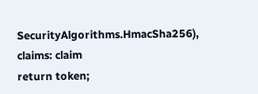SecurityAlgorithms.HmacSha256),
claims: claim
return token;